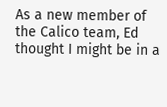As a new member of the Calico team, Ed thought I might be in a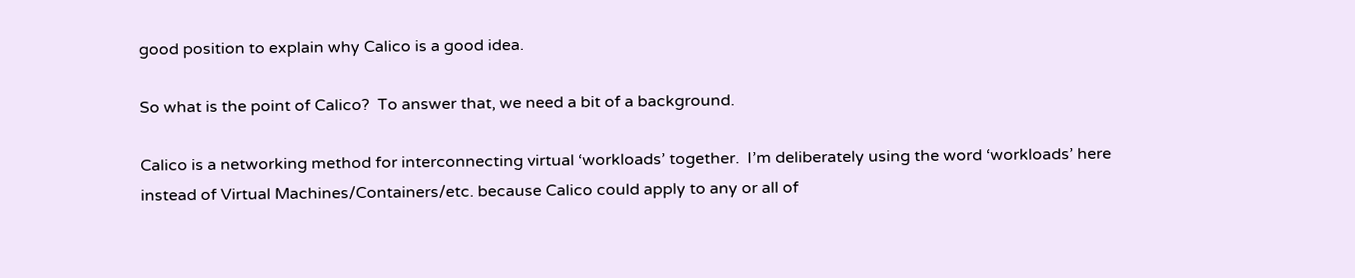good position to explain why Calico is a good idea.

So what is the point of Calico?  To answer that, we need a bit of a background.

Calico is a networking method for interconnecting virtual ‘workloads’ together.  I’m deliberately using the word ‘workloads’ here instead of Virtual Machines/Containers/etc. because Calico could apply to any or all of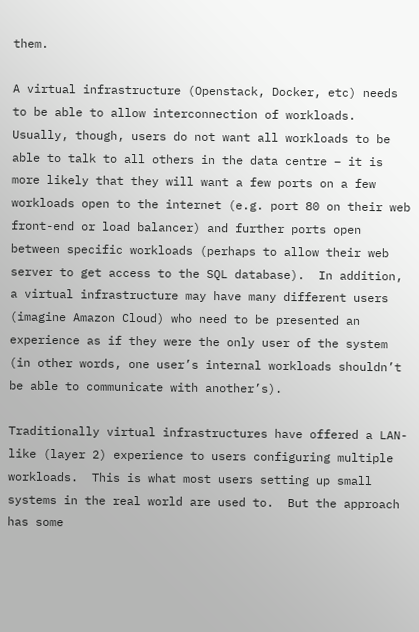them.

A virtual infrastructure (Openstack, Docker, etc) needs to be able to allow interconnection of workloads.  Usually, though, users do not want all workloads to be able to talk to all others in the data centre – it is more likely that they will want a few ports on a few workloads open to the internet (e.g. port 80 on their web front-end or load balancer) and further ports open between specific workloads (perhaps to allow their web server to get access to the SQL database).  In addition, a virtual infrastructure may have many different users (imagine Amazon Cloud) who need to be presented an experience as if they were the only user of the system (in other words, one user’s internal workloads shouldn’t be able to communicate with another’s).

Traditionally virtual infrastructures have offered a LAN-like (layer 2) experience to users configuring multiple workloads.  This is what most users setting up small systems in the real world are used to.  But the approach has some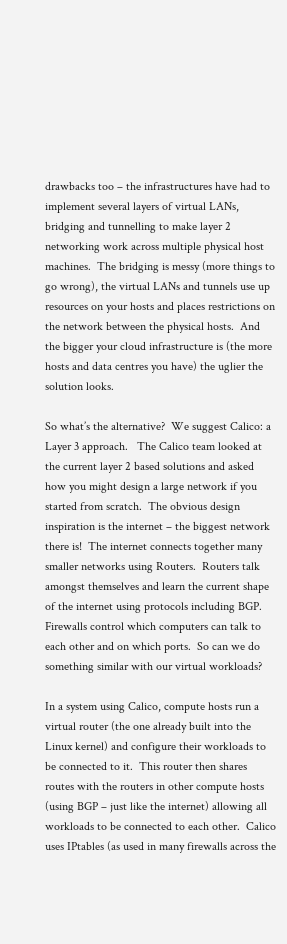drawbacks too – the infrastructures have had to implement several layers of virtual LANs, bridging and tunnelling to make layer 2 networking work across multiple physical host machines.  The bridging is messy (more things to go wrong), the virtual LANs and tunnels use up resources on your hosts and places restrictions on the network between the physical hosts.  And the bigger your cloud infrastructure is (the more hosts and data centres you have) the uglier the solution looks.

So what’s the alternative?  We suggest Calico: a Layer 3 approach.   The Calico team looked at the current layer 2 based solutions and asked how you might design a large network if you started from scratch.  The obvious design inspiration is the internet – the biggest network there is!  The internet connects together many smaller networks using Routers.  Routers talk amongst themselves and learn the current shape of the internet using protocols including BGP.  Firewalls control which computers can talk to each other and on which ports.  So can we do something similar with our virtual workloads?

In a system using Calico, compute hosts run a virtual router (the one already built into the Linux kernel) and configure their workloads to be connected to it.  This router then shares routes with the routers in other compute hosts (using BGP – just like the internet) allowing all workloads to be connected to each other.  Calico uses IPtables (as used in many firewalls across the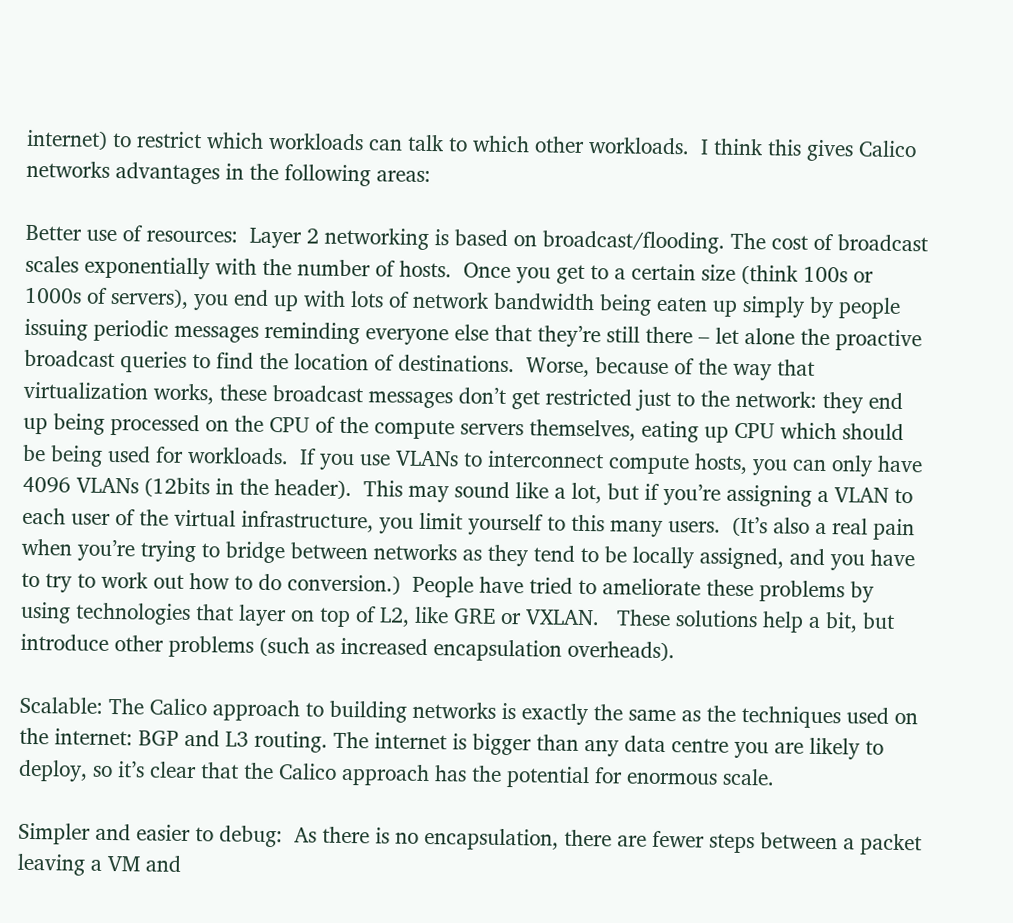internet) to restrict which workloads can talk to which other workloads.  I think this gives Calico networks advantages in the following areas:

Better use of resources:  Layer 2 networking is based on broadcast/flooding. The cost of broadcast scales exponentially with the number of hosts.  Once you get to a certain size (think 100s or 1000s of servers), you end up with lots of network bandwidth being eaten up simply by people issuing periodic messages reminding everyone else that they’re still there – let alone the proactive broadcast queries to find the location of destinations.  Worse, because of the way that virtualization works, these broadcast messages don’t get restricted just to the network: they end up being processed on the CPU of the compute servers themselves, eating up CPU which should be being used for workloads.  If you use VLANs to interconnect compute hosts, you can only have 4096 VLANs (12bits in the header).  This may sound like a lot, but if you’re assigning a VLAN to each user of the virtual infrastructure, you limit yourself to this many users.  (It’s also a real pain when you’re trying to bridge between networks as they tend to be locally assigned, and you have to try to work out how to do conversion.)  People have tried to ameliorate these problems by using technologies that layer on top of L2, like GRE or VXLAN.   These solutions help a bit, but introduce other problems (such as increased encapsulation overheads).

Scalable: The Calico approach to building networks is exactly the same as the techniques used on the internet: BGP and L3 routing. The internet is bigger than any data centre you are likely to deploy, so it’s clear that the Calico approach has the potential for enormous scale.

Simpler and easier to debug:  As there is no encapsulation, there are fewer steps between a packet leaving a VM and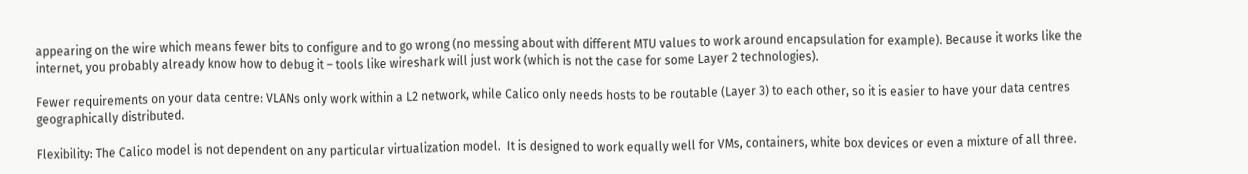appearing on the wire which means fewer bits to configure and to go wrong (no messing about with different MTU values to work around encapsulation for example). Because it works like the internet, you probably already know how to debug it – tools like wireshark will just work (which is not the case for some Layer 2 technologies).

Fewer requirements on your data centre: VLANs only work within a L2 network, while Calico only needs hosts to be routable (Layer 3) to each other, so it is easier to have your data centres geographically distributed.

Flexibility: The Calico model is not dependent on any particular virtualization model.  It is designed to work equally well for VMs, containers, white box devices or even a mixture of all three.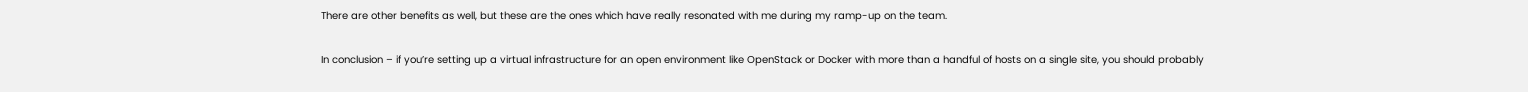There are other benefits as well, but these are the ones which have really resonated with me during my ramp-up on the team.

In conclusion – if you’re setting up a virtual infrastructure for an open environment like OpenStack or Docker with more than a handful of hosts on a single site, you should probably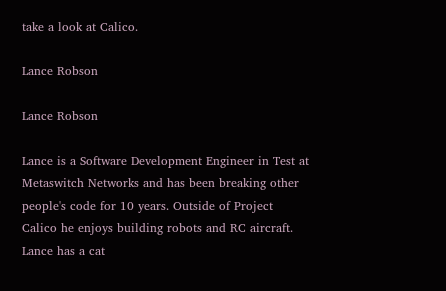take a look at Calico.

Lance Robson

Lance Robson

Lance is a Software Development Engineer in Test at Metaswitch Networks and has been breaking other people's code for 10 years. Outside of Project Calico he enjoys building robots and RC aircraft. Lance has a cat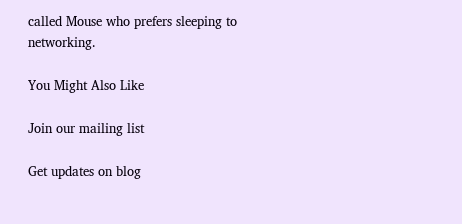called Mouse who prefers sleeping to networking.

You Might Also Like

Join our mailing list

Get updates on blog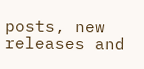posts, new releases and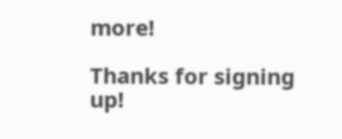more!

Thanks for signing up!